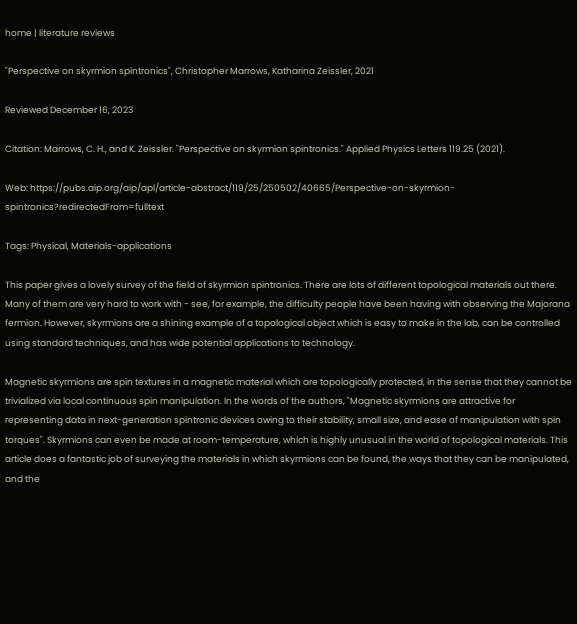home | literature reviews

"Perspective on skyrmion spintronics", Christopher Marrows, Katharina Zeissler, 2021

Reviewed December 16, 2023

Citation: Marrows, C. H., and K. Zeissler. "Perspective on skyrmion spintronics." Applied Physics Letters 119.25 (2021).

Web: https://pubs.aip.org/aip/apl/article-abstract/119/25/250502/40665/Perspective-on-skyrmion-spintronics?redirectedFrom=fulltext

Tags: Physical, Materials-applications

This paper gives a lovely survey of the field of skyrmion spintronics. There are lots of different topological materials out there. Many of them are very hard to work with - see, for example, the difficulty people have been having with observing the Majorana fermion. However, skyrmions are a shining example of a topological object which is easy to make in the lab, can be controlled using standard techniques, and has wide potential applications to technology.

Magnetic skyrmions are spin textures in a magnetic material which are topologically protected, in the sense that they cannot be trivialized via local continuous spin manipulation. In the words of the authors, "Magnetic skyrmions are attractive for representing data in next-generation spintronic devices owing to their stability, small size, and ease of manipulation with spin torques". Skyrmions can even be made at room-temperature, which is highly unusual in the world of topological materials. This article does a fantastic job of surveying the materials in which skyrmions can be found, the ways that they can be manipulated, and the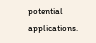potential applications.